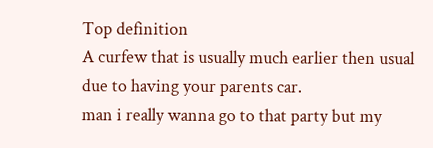Top definition
A curfew that is usually much earlier then usual due to having your parents car.
man i really wanna go to that party but my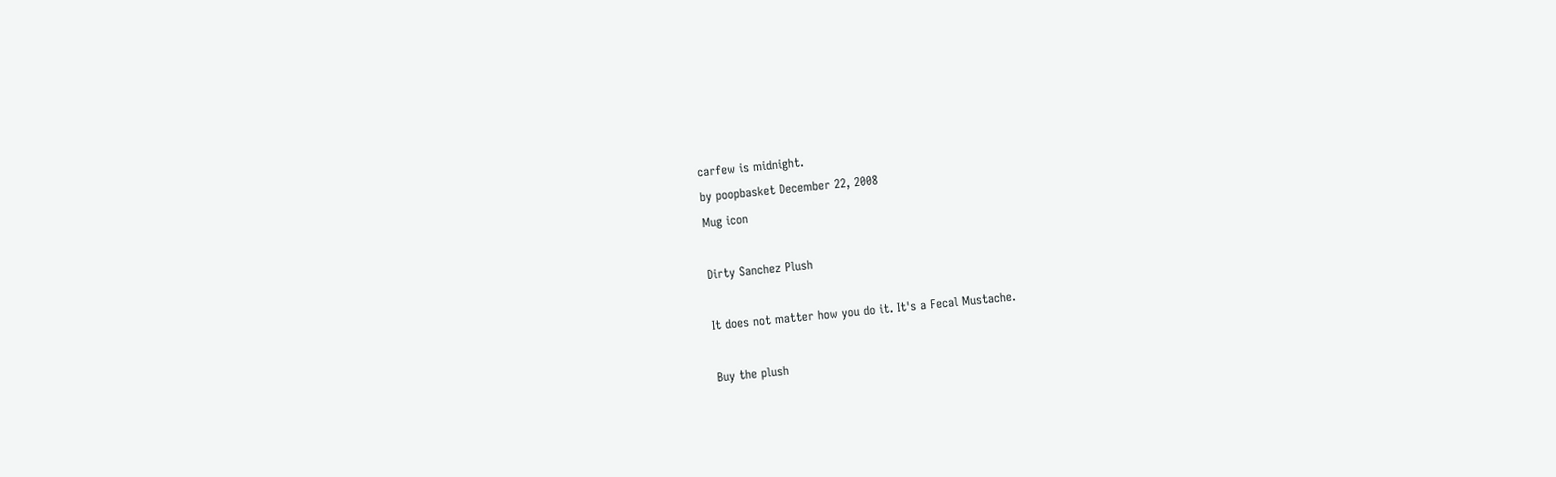carfew is midnight.
by poopbasket December 22, 2008
Mug icon

Dirty Sanchez Plush

It does not matter how you do it. It's a Fecal Mustache.

Buy the plush